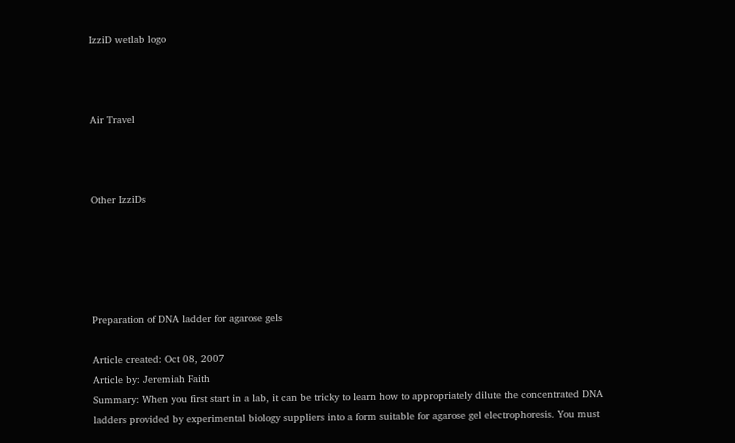IzziD wetlab logo



Air Travel



Other IzziDs





Preparation of DNA ladder for agarose gels

Article created: Oct 08, 2007
Article by: Jeremiah Faith
Summary: When you first start in a lab, it can be tricky to learn how to appropriately dilute the concentrated DNA ladders provided by experimental biology suppliers into a form suitable for agarose gel electrophoresis. You must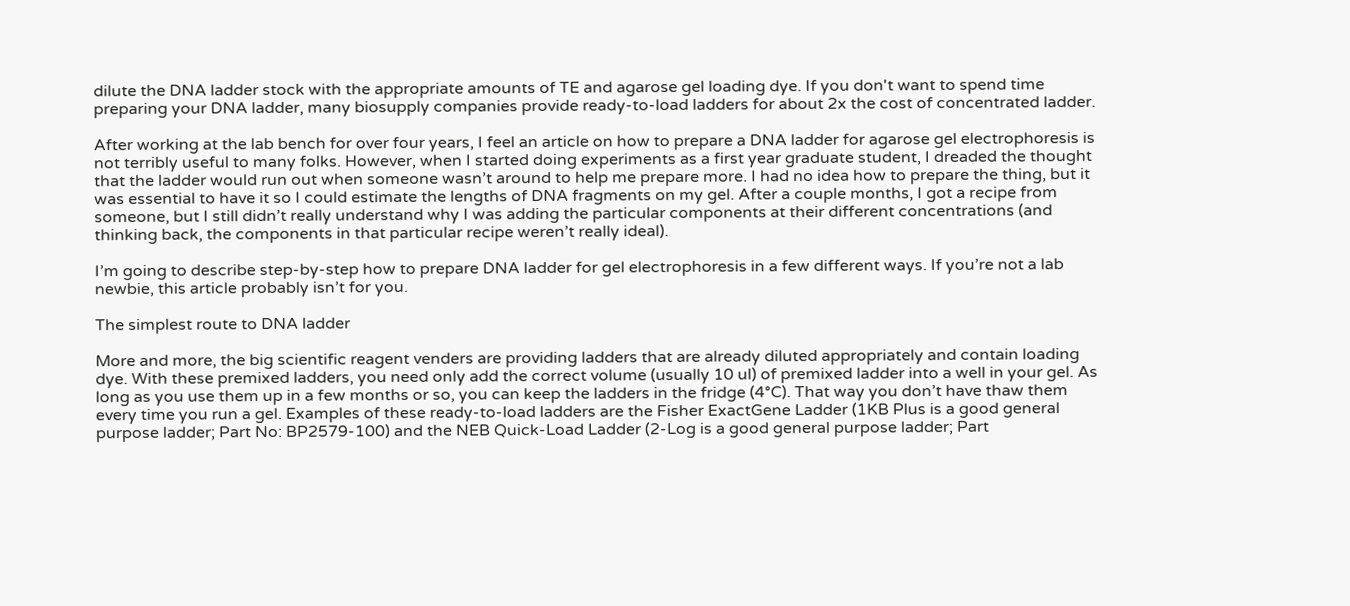dilute the DNA ladder stock with the appropriate amounts of TE and agarose gel loading dye. If you don't want to spend time preparing your DNA ladder, many biosupply companies provide ready-to-load ladders for about 2x the cost of concentrated ladder.

After working at the lab bench for over four years, I feel an article on how to prepare a DNA ladder for agarose gel electrophoresis is not terribly useful to many folks. However, when I started doing experiments as a first year graduate student, I dreaded the thought that the ladder would run out when someone wasn’t around to help me prepare more. I had no idea how to prepare the thing, but it was essential to have it so I could estimate the lengths of DNA fragments on my gel. After a couple months, I got a recipe from someone, but I still didn’t really understand why I was adding the particular components at their different concentrations (and thinking back, the components in that particular recipe weren’t really ideal).

I’m going to describe step-by-step how to prepare DNA ladder for gel electrophoresis in a few different ways. If you’re not a lab newbie, this article probably isn’t for you.

The simplest route to DNA ladder

More and more, the big scientific reagent venders are providing ladders that are already diluted appropriately and contain loading dye. With these premixed ladders, you need only add the correct volume (usually 10 ul) of premixed ladder into a well in your gel. As long as you use them up in a few months or so, you can keep the ladders in the fridge (4°C). That way you don’t have thaw them every time you run a gel. Examples of these ready-to-load ladders are the Fisher ExactGene Ladder (1KB Plus is a good general purpose ladder; Part No: BP2579-100) and the NEB Quick-Load Ladder (2-Log is a good general purpose ladder; Part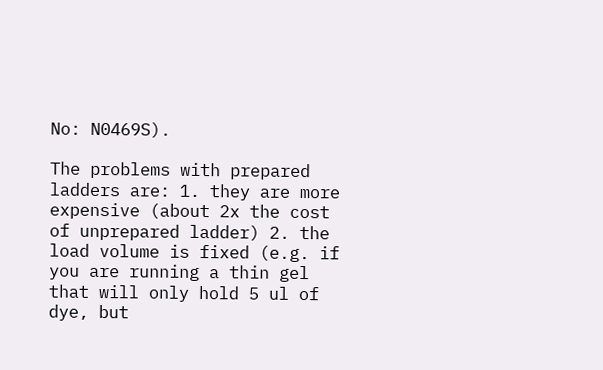No: N0469S).

The problems with prepared ladders are: 1. they are more expensive (about 2x the cost of unprepared ladder) 2. the load volume is fixed (e.g. if you are running a thin gel that will only hold 5 ul of dye, but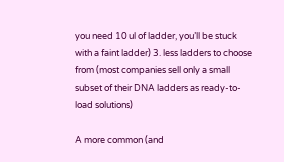you need 10 ul of ladder, you’ll be stuck with a faint ladder) 3. less ladders to choose from (most companies sell only a small subset of their DNA ladders as ready-to-load solutions)

A more common (and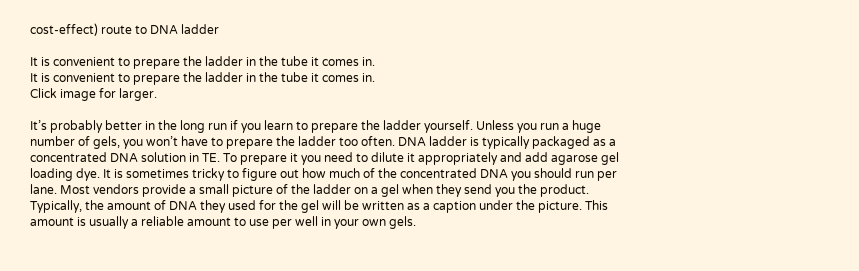cost-effect) route to DNA ladder

It is convenient to prepare the ladder in the tube it comes in.
It is convenient to prepare the ladder in the tube it comes in.
Click image for larger.

It’s probably better in the long run if you learn to prepare the ladder yourself. Unless you run a huge number of gels, you won’t have to prepare the ladder too often. DNA ladder is typically packaged as a concentrated DNA solution in TE. To prepare it you need to dilute it appropriately and add agarose gel loading dye. It is sometimes tricky to figure out how much of the concentrated DNA you should run per lane. Most vendors provide a small picture of the ladder on a gel when they send you the product. Typically, the amount of DNA they used for the gel will be written as a caption under the picture. This amount is usually a reliable amount to use per well in your own gels.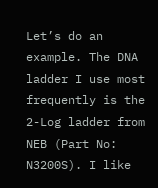Let’s do an example. The DNA ladder I use most frequently is the 2-Log ladder from NEB (Part No: N3200S). I like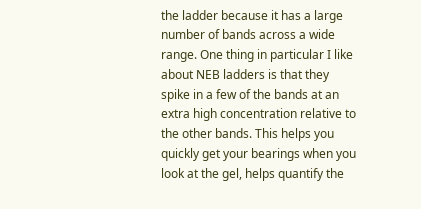the ladder because it has a large number of bands across a wide range. One thing in particular I like about NEB ladders is that they spike in a few of the bands at an extra high concentration relative to the other bands. This helps you quickly get your bearings when you look at the gel, helps quantify the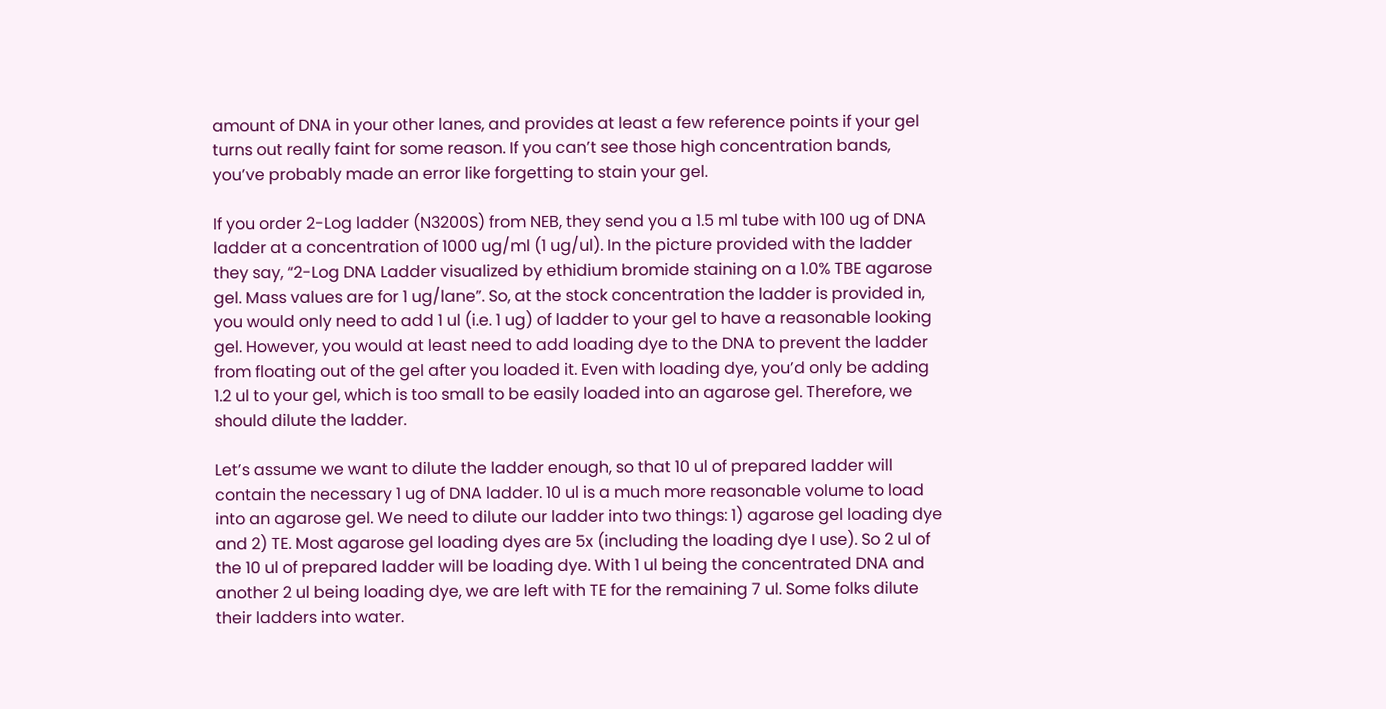amount of DNA in your other lanes, and provides at least a few reference points if your gel turns out really faint for some reason. If you can’t see those high concentration bands, you’ve probably made an error like forgetting to stain your gel.

If you order 2-Log ladder (N3200S) from NEB, they send you a 1.5 ml tube with 100 ug of DNA ladder at a concentration of 1000 ug/ml (1 ug/ul). In the picture provided with the ladder they say, “2-Log DNA Ladder visualized by ethidium bromide staining on a 1.0% TBE agarose gel. Mass values are for 1 ug/lane”. So, at the stock concentration the ladder is provided in, you would only need to add 1 ul (i.e. 1 ug) of ladder to your gel to have a reasonable looking gel. However, you would at least need to add loading dye to the DNA to prevent the ladder from floating out of the gel after you loaded it. Even with loading dye, you’d only be adding 1.2 ul to your gel, which is too small to be easily loaded into an agarose gel. Therefore, we should dilute the ladder.

Let’s assume we want to dilute the ladder enough, so that 10 ul of prepared ladder will contain the necessary 1 ug of DNA ladder. 10 ul is a much more reasonable volume to load into an agarose gel. We need to dilute our ladder into two things: 1) agarose gel loading dye and 2) TE. Most agarose gel loading dyes are 5x (including the loading dye I use). So 2 ul of the 10 ul of prepared ladder will be loading dye. With 1 ul being the concentrated DNA and another 2 ul being loading dye, we are left with TE for the remaining 7 ul. Some folks dilute their ladders into water.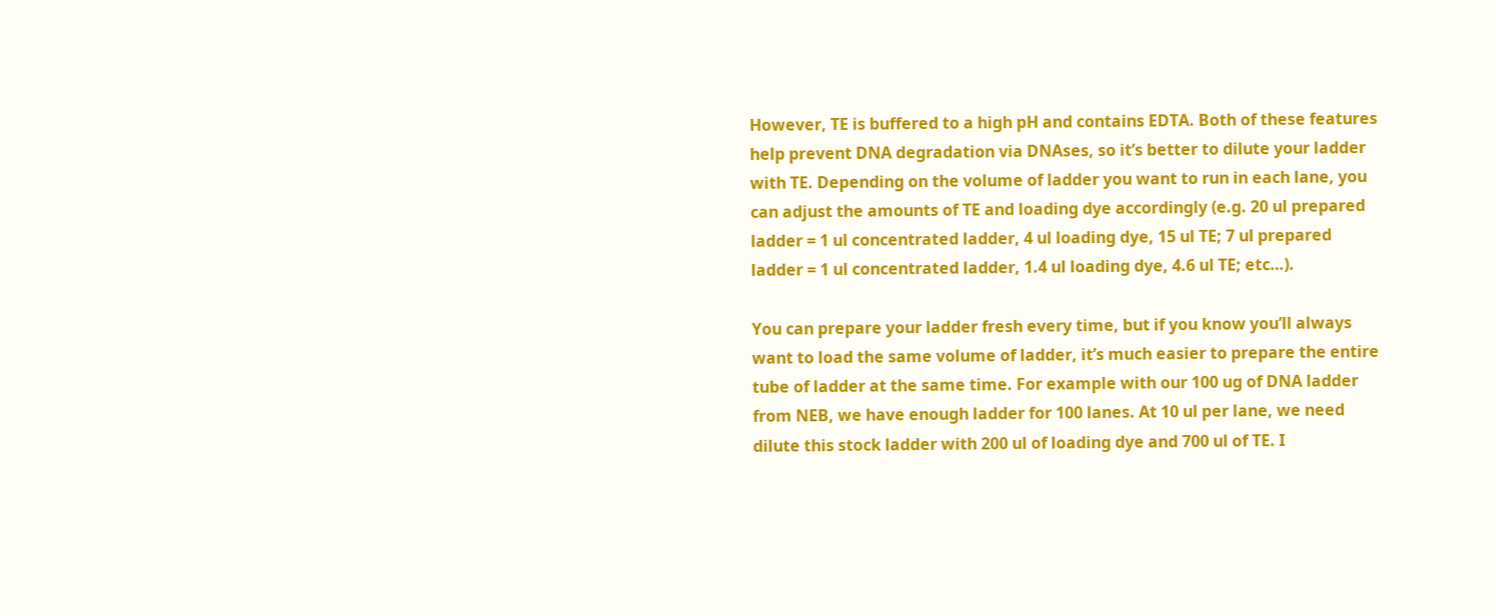However, TE is buffered to a high pH and contains EDTA. Both of these features help prevent DNA degradation via DNAses, so it’s better to dilute your ladder with TE. Depending on the volume of ladder you want to run in each lane, you can adjust the amounts of TE and loading dye accordingly (e.g. 20 ul prepared ladder = 1 ul concentrated ladder, 4 ul loading dye, 15 ul TE; 7 ul prepared ladder = 1 ul concentrated ladder, 1.4 ul loading dye, 4.6 ul TE; etc…).

You can prepare your ladder fresh every time, but if you know you’ll always want to load the same volume of ladder, it’s much easier to prepare the entire tube of ladder at the same time. For example with our 100 ug of DNA ladder from NEB, we have enough ladder for 100 lanes. At 10 ul per lane, we need dilute this stock ladder with 200 ul of loading dye and 700 ul of TE. I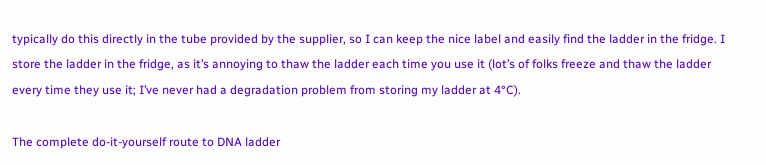typically do this directly in the tube provided by the supplier, so I can keep the nice label and easily find the ladder in the fridge. I store the ladder in the fridge, as it’s annoying to thaw the ladder each time you use it (lot’s of folks freeze and thaw the ladder every time they use it; I’ve never had a degradation problem from storing my ladder at 4°C).

The complete do-it-yourself route to DNA ladder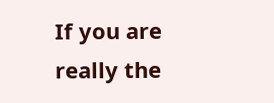If you are really the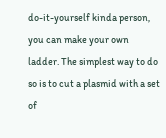do-it-yourself kinda person, you can make your own ladder. The simplest way to do so is to cut a plasmid with a set of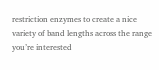restriction enzymes to create a nice variety of band lengths across the range you’re interested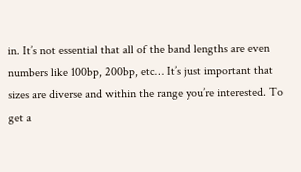in. It’s not essential that all of the band lengths are even numbers like 100bp, 200bp, etc… It’s just important that sizes are diverse and within the range you’re interested. To get a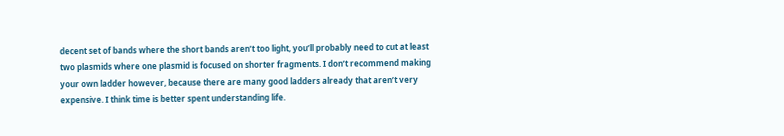decent set of bands where the short bands aren’t too light, you’ll probably need to cut at least two plasmids where one plasmid is focused on shorter fragments. I don’t recommend making your own ladder however, because there are many good ladders already that aren’t very expensive. I think time is better spent understanding life.